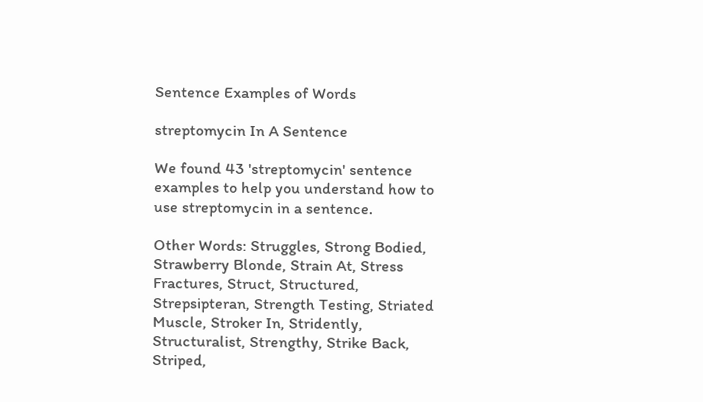Sentence Examples of Words

streptomycin In A Sentence

We found 43 'streptomycin' sentence examples to help you understand how to use streptomycin in a sentence.

Other Words: Struggles, Strong Bodied, Strawberry Blonde, Strain At, Stress Fractures, Struct, Structured, Strepsipteran, Strength Testing, Striated Muscle, Stroker In, Stridently, Structuralist, Strengthy, Strike Back, Striped,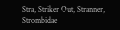Stra, Striker Out, Stranner, Strombidae